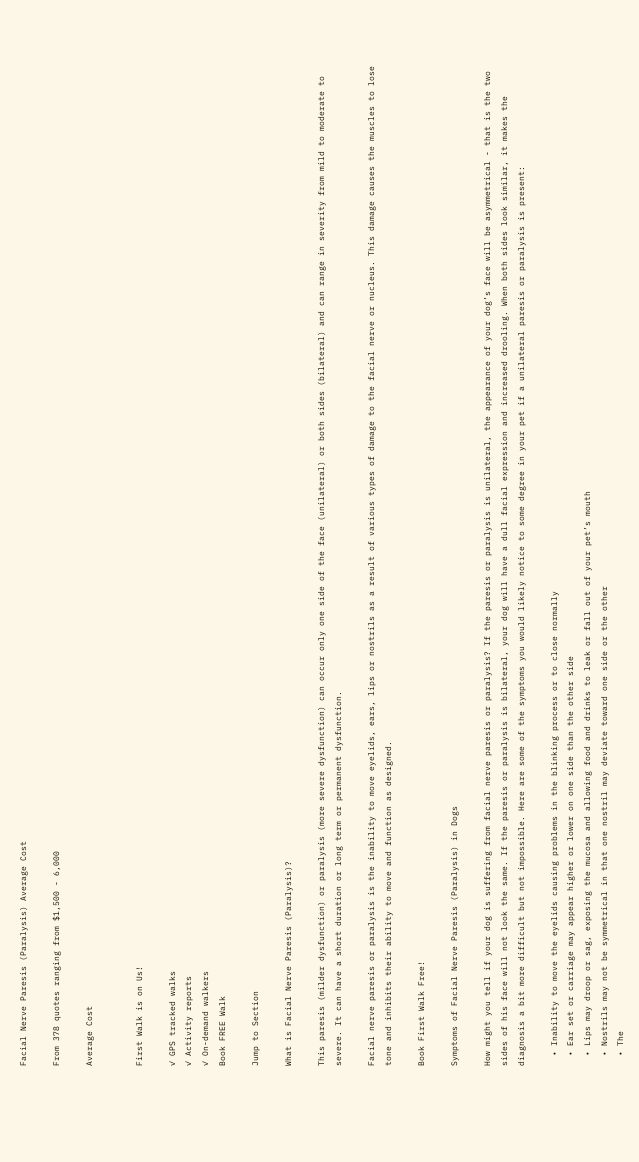Facial Nerve Paresis (Paralysis) Average Cost

From 378 quotes ranging from $1,500 - 6,000

Average Cost


First Walk is on Us!

✓ GPS tracked walks
✓ Activity reports
✓ On-demand walkers
Book FREE Walk

Jump to Section

What is Facial Nerve Paresis (Paralysis)?

This paresis (milder dysfunction) or paralysis (more severe dysfunction) can occur only one side of the face (unilateral) or both sides (bilateral) and can range in severity from mild to moderate to severe. It can have a short duration or long term or permanent dysfunction.

Facial nerve paresis or paralysis is the inability to move eyelids, ears, lips or nostrils as a result of various types of damage to the facial nerve or nucleus. This damage causes the muscles to lose tone and inhibits their ability to move and function as designed.

Book First Walk Free!

Symptoms of Facial Nerve Paresis (Paralysis) in Dogs

How might you tell if your dog is suffering from facial nerve paresis or paralysis? If the paresis or paralysis is unilateral, the appearance of your dog’s face will be asymmetrical - that is the two sides of his face will not look the same. If the paresis or paralysis is bilateral, your dog will have a dull facial expression and increased drooling. When both sides look similar, it makes the diagnosis a bit more difficult but not impossible. Here are some of the symptoms you would likely notice to some degree in your pet if a unilateral paresis or paralysis is present:

  • Inability to move the eyelids causing problems in the blinking process or to close normally
  • Ear set or carriage may appear higher or lower on one side than the other side
  • Lips may droop or sag, exposing the mucosa and allowing food and drinks to leak or fall out of your pet’s mouth
  • Nostrils may not be symmetrical in that one nostril may deviate toward one side or the other
  • The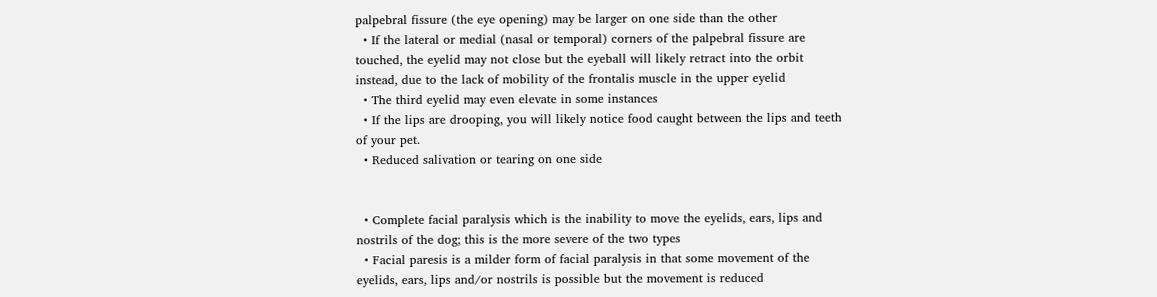palpebral fissure (the eye opening) may be larger on one side than the other
  • If the lateral or medial (nasal or temporal) corners of the palpebral fissure are touched, the eyelid may not close but the eyeball will likely retract into the orbit instead, due to the lack of mobility of the frontalis muscle in the upper eyelid
  • The third eyelid may even elevate in some instances
  • If the lips are drooping, you will likely notice food caught between the lips and teeth of your pet.
  • Reduced salivation or tearing on one side


  • Complete facial paralysis which is the inability to move the eyelids, ears, lips and nostrils of the dog; this is the more severe of the two types
  • Facial paresis is a milder form of facial paralysis in that some movement of the eyelids, ears, lips and/or nostrils is possible but the movement is reduced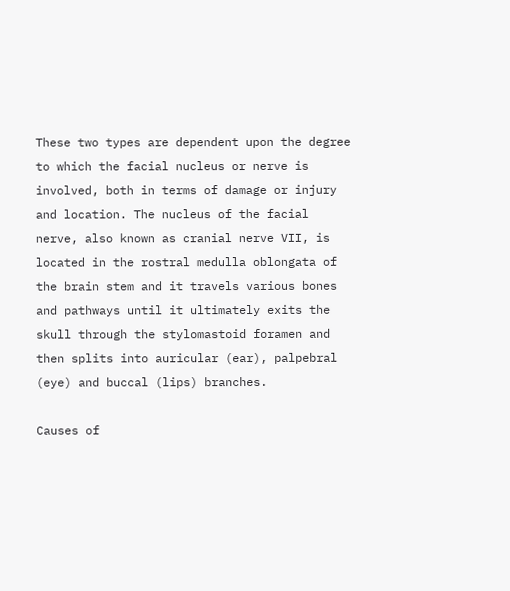These two types are dependent upon the degree to which the facial nucleus or nerve is involved, both in terms of damage or injury and location. The nucleus of the facial nerve, also known as cranial nerve VII, is located in the rostral medulla oblongata of the brain stem and it travels various bones and pathways until it ultimately exits the skull through the stylomastoid foramen and then splits into auricular (ear), palpebral (eye) and buccal (lips) branches.

Causes of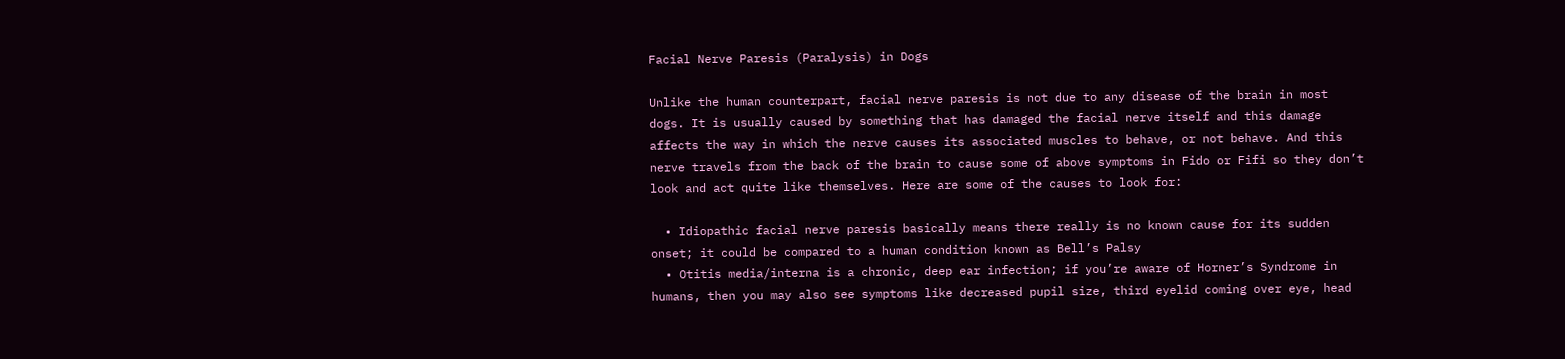Facial Nerve Paresis (Paralysis) in Dogs

Unlike the human counterpart, facial nerve paresis is not due to any disease of the brain in most dogs. It is usually caused by something that has damaged the facial nerve itself and this damage affects the way in which the nerve causes its associated muscles to behave, or not behave. And this nerve travels from the back of the brain to cause some of above symptoms in Fido or Fifi so they don’t look and act quite like themselves. Here are some of the causes to look for:

  • Idiopathic facial nerve paresis basically means there really is no known cause for its sudden onset; it could be compared to a human condition known as Bell’s Palsy
  • Otitis media/interna is a chronic, deep ear infection; if you’re aware of Horner’s Syndrome in humans, then you may also see symptoms like decreased pupil size, third eyelid coming over eye, head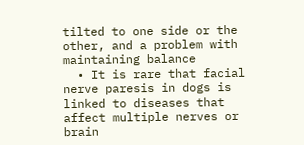tilted to one side or the other, and a problem with maintaining balance
  • It is rare that facial nerve paresis in dogs is linked to diseases that affect multiple nerves or brain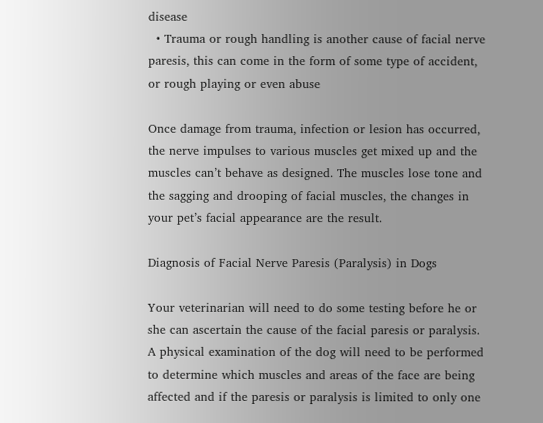disease
  • Trauma or rough handling is another cause of facial nerve paresis, this can come in the form of some type of accident, or rough playing or even abuse

Once damage from trauma, infection or lesion has occurred, the nerve impulses to various muscles get mixed up and the muscles can’t behave as designed. The muscles lose tone and the sagging and drooping of facial muscles, the changes in your pet’s facial appearance are the result.

Diagnosis of Facial Nerve Paresis (Paralysis) in Dogs

Your veterinarian will need to do some testing before he or she can ascertain the cause of the facial paresis or paralysis. A physical examination of the dog will need to be performed to determine which muscles and areas of the face are being affected and if the paresis or paralysis is limited to only one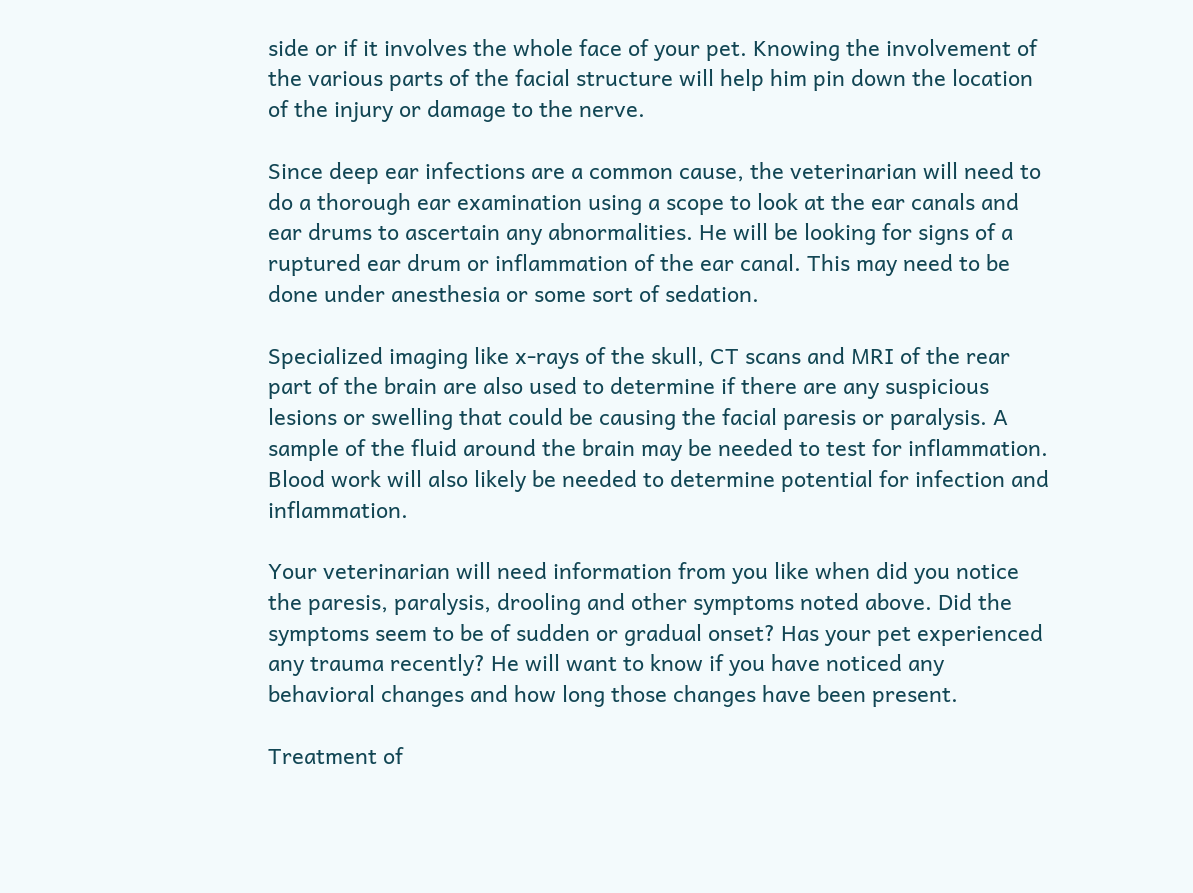side or if it involves the whole face of your pet. Knowing the involvement of the various parts of the facial structure will help him pin down the location of the injury or damage to the nerve.

Since deep ear infections are a common cause, the veterinarian will need to do a thorough ear examination using a scope to look at the ear canals and ear drums to ascertain any abnormalities. He will be looking for signs of a ruptured ear drum or inflammation of the ear canal. This may need to be done under anesthesia or some sort of sedation.

Specialized imaging like x-rays of the skull, CT scans and MRI of the rear part of the brain are also used to determine if there are any suspicious lesions or swelling that could be causing the facial paresis or paralysis. A sample of the fluid around the brain may be needed to test for inflammation. Blood work will also likely be needed to determine potential for infection and inflammation.

Your veterinarian will need information from you like when did you notice the paresis, paralysis, drooling and other symptoms noted above. Did the symptoms seem to be of sudden or gradual onset? Has your pet experienced any trauma recently? He will want to know if you have noticed any behavioral changes and how long those changes have been present.

Treatment of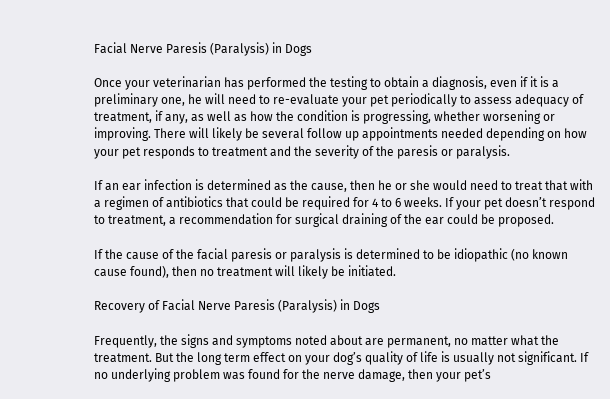Facial Nerve Paresis (Paralysis) in Dogs

Once your veterinarian has performed the testing to obtain a diagnosis, even if it is a preliminary one, he will need to re-evaluate your pet periodically to assess adequacy of treatment, if any, as well as how the condition is progressing, whether worsening or improving. There will likely be several follow up appointments needed depending on how your pet responds to treatment and the severity of the paresis or paralysis.

If an ear infection is determined as the cause, then he or she would need to treat that with a regimen of antibiotics that could be required for 4 to 6 weeks. If your pet doesn’t respond to treatment, a recommendation for surgical draining of the ear could be proposed.

If the cause of the facial paresis or paralysis is determined to be idiopathic (no known cause found), then no treatment will likely be initiated.

Recovery of Facial Nerve Paresis (Paralysis) in Dogs

Frequently, the signs and symptoms noted about are permanent, no matter what the treatment. But the long term effect on your dog’s quality of life is usually not significant. If no underlying problem was found for the nerve damage, then your pet’s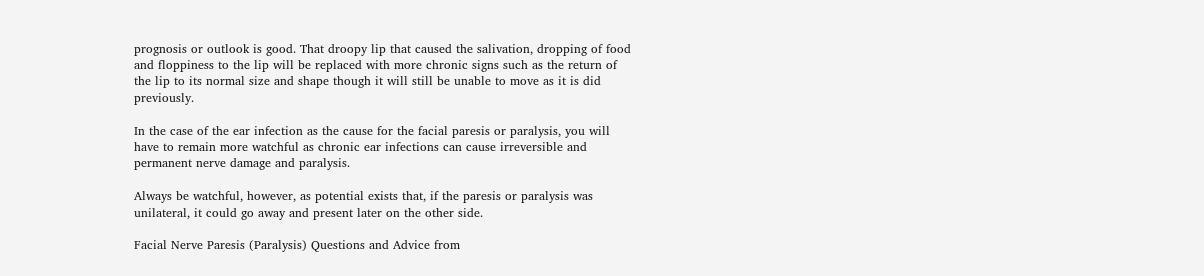prognosis or outlook is good. That droopy lip that caused the salivation, dropping of food and floppiness to the lip will be replaced with more chronic signs such as the return of the lip to its normal size and shape though it will still be unable to move as it is did previously.

In the case of the ear infection as the cause for the facial paresis or paralysis, you will have to remain more watchful as chronic ear infections can cause irreversible and permanent nerve damage and paralysis.

Always be watchful, however, as potential exists that, if the paresis or paralysis was unilateral, it could go away and present later on the other side.

Facial Nerve Paresis (Paralysis) Questions and Advice from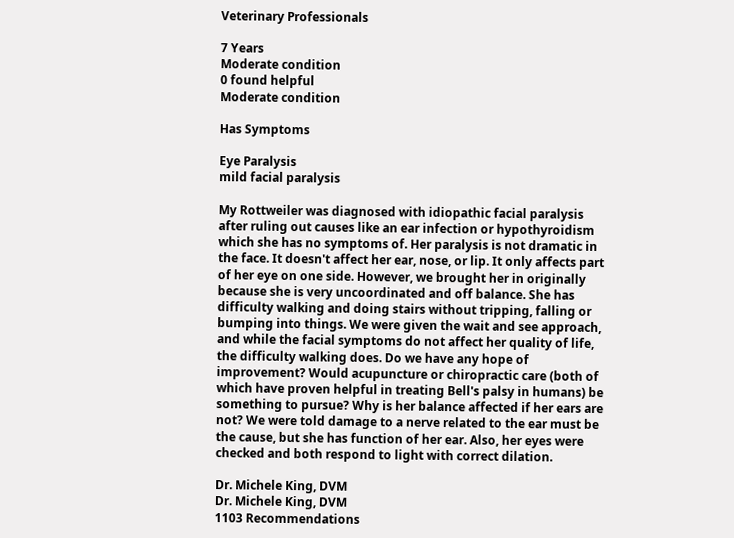Veterinary Professionals

7 Years
Moderate condition
0 found helpful
Moderate condition

Has Symptoms

Eye Paralysis
mild facial paralysis

My Rottweiler was diagnosed with idiopathic facial paralysis after ruling out causes like an ear infection or hypothyroidism which she has no symptoms of. Her paralysis is not dramatic in the face. It doesn't affect her ear, nose, or lip. It only affects part of her eye on one side. However, we brought her in originally because she is very uncoordinated and off balance. She has difficulty walking and doing stairs without tripping, falling or bumping into things. We were given the wait and see approach, and while the facial symptoms do not affect her quality of life, the difficulty walking does. Do we have any hope of improvement? Would acupuncture or chiropractic care (both of which have proven helpful in treating Bell's palsy in humans) be something to pursue? Why is her balance affected if her ears are not? We were told damage to a nerve related to the ear must be the cause, but she has function of her ear. Also, her eyes were checked and both respond to light with correct dilation.

Dr. Michele King, DVM
Dr. Michele King, DVM
1103 Recommendations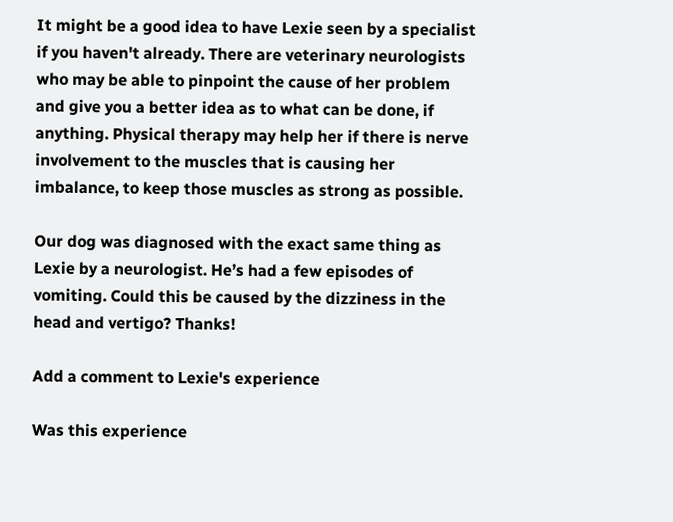It might be a good idea to have Lexie seen by a specialist if you haven't already. There are veterinary neurologists who may be able to pinpoint the cause of her problem and give you a better idea as to what can be done, if anything. Physical therapy may help her if there is nerve involvement to the muscles that is causing her imbalance, to keep those muscles as strong as possible.

Our dog was diagnosed with the exact same thing as Lexie by a neurologist. He’s had a few episodes of vomiting. Could this be caused by the dizziness in the head and vertigo? Thanks!

Add a comment to Lexie's experience

Was this experience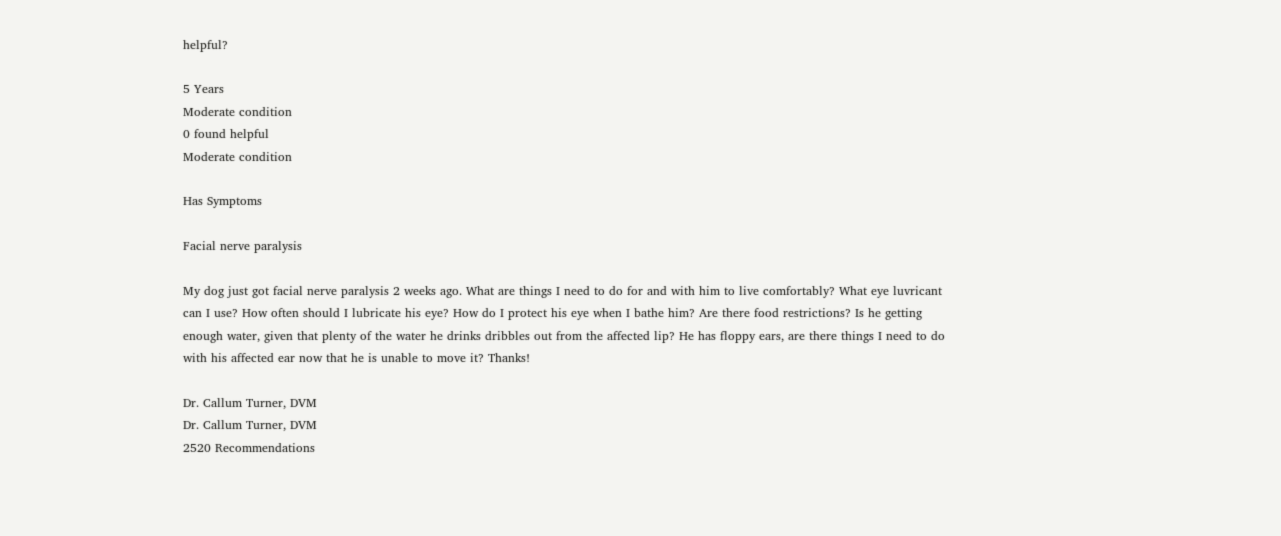helpful?

5 Years
Moderate condition
0 found helpful
Moderate condition

Has Symptoms

Facial nerve paralysis

My dog just got facial nerve paralysis 2 weeks ago. What are things I need to do for and with him to live comfortably? What eye luvricant can I use? How often should I lubricate his eye? How do I protect his eye when I bathe him? Are there food restrictions? Is he getting enough water, given that plenty of the water he drinks dribbles out from the affected lip? He has floppy ears, are there things I need to do with his affected ear now that he is unable to move it? Thanks!

Dr. Callum Turner, DVM
Dr. Callum Turner, DVM
2520 Recommendations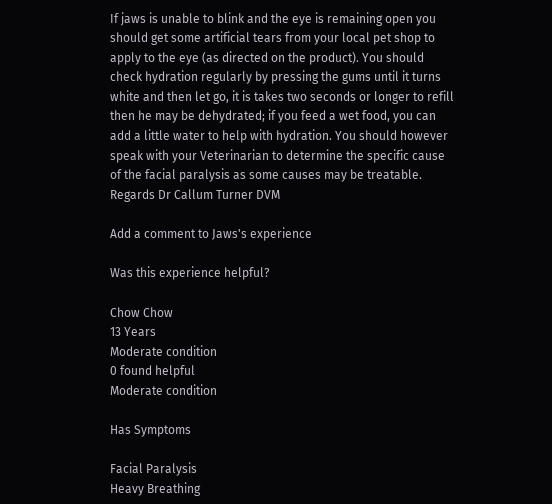If jaws is unable to blink and the eye is remaining open you should get some artificial tears from your local pet shop to apply to the eye (as directed on the product). You should check hydration regularly by pressing the gums until it turns white and then let go, it is takes two seconds or longer to refill then he may be dehydrated; if you feed a wet food, you can add a little water to help with hydration. You should however speak with your Veterinarian to determine the specific cause of the facial paralysis as some causes may be treatable. Regards Dr Callum Turner DVM

Add a comment to Jaws's experience

Was this experience helpful?

Chow Chow
13 Years
Moderate condition
0 found helpful
Moderate condition

Has Symptoms

Facial Paralysis
Heavy Breathing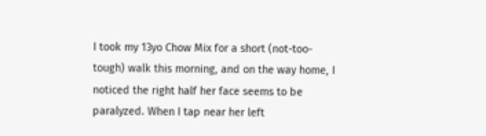I took my 13yo Chow Mix for a short (not-too-tough) walk this morning, and on the way home, I noticed the right half her face seems to be paralyzed. When I tap near her left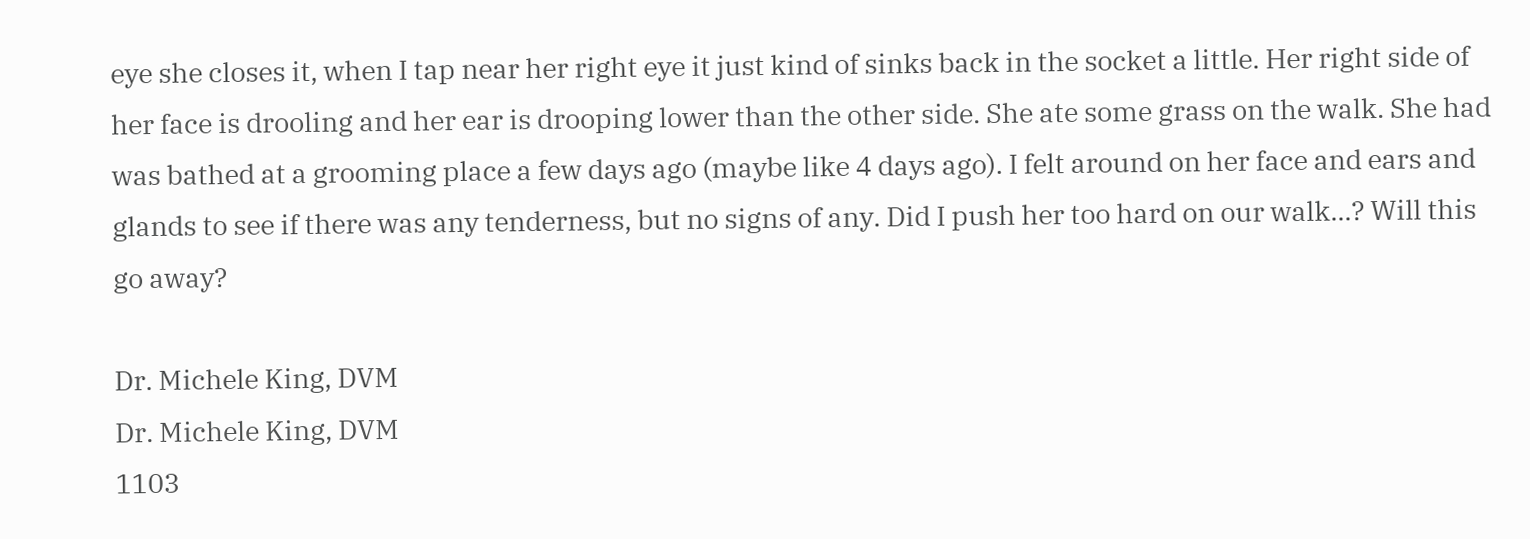eye she closes it, when I tap near her right eye it just kind of sinks back in the socket a little. Her right side of her face is drooling and her ear is drooping lower than the other side. She ate some grass on the walk. She had was bathed at a grooming place a few days ago (maybe like 4 days ago). I felt around on her face and ears and glands to see if there was any tenderness, but no signs of any. Did I push her too hard on our walk...? Will this go away?

Dr. Michele King, DVM
Dr. Michele King, DVM
1103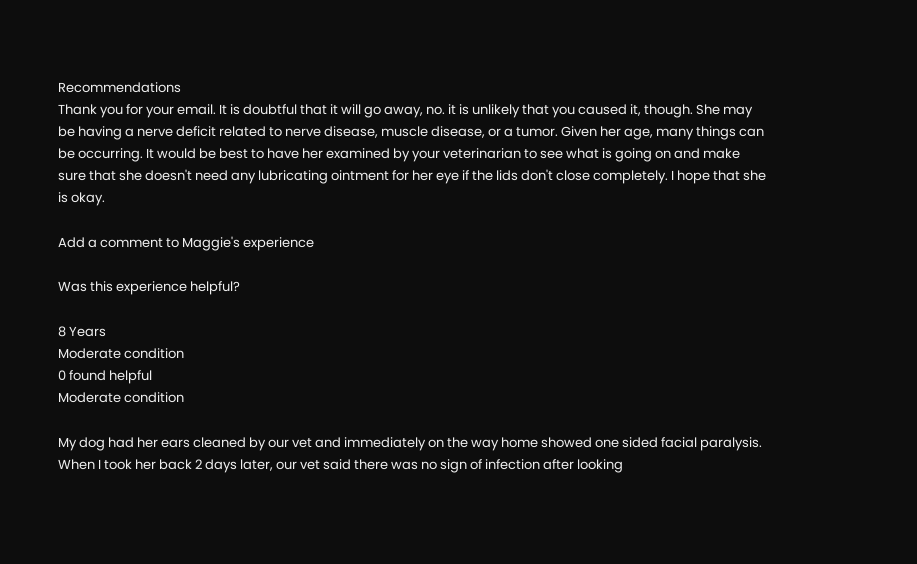Recommendations
Thank you for your email. It is doubtful that it will go away, no. it is unlikely that you caused it, though. She may be having a nerve deficit related to nerve disease, muscle disease, or a tumor. Given her age, many things can be occurring. It would be best to have her examined by your veterinarian to see what is going on and make sure that she doesn't need any lubricating ointment for her eye if the lids don't close completely. I hope that she is okay.

Add a comment to Maggie's experience

Was this experience helpful?

8 Years
Moderate condition
0 found helpful
Moderate condition

My dog had her ears cleaned by our vet and immediately on the way home showed one sided facial paralysis. When I took her back 2 days later, our vet said there was no sign of infection after looking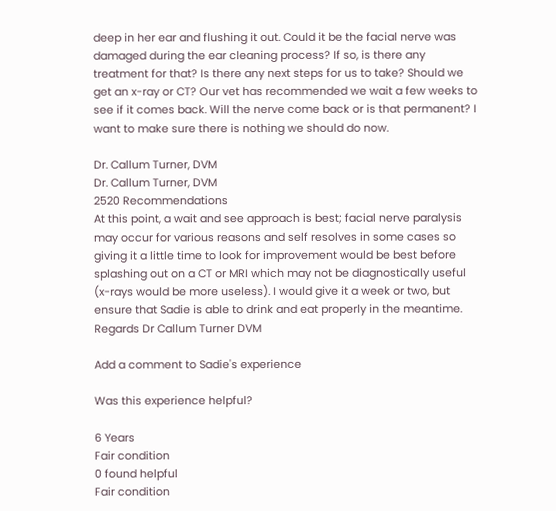deep in her ear and flushing it out. Could it be the facial nerve was damaged during the ear cleaning process? If so, is there any treatment for that? Is there any next steps for us to take? Should we get an x-ray or CT? Our vet has recommended we wait a few weeks to see if it comes back. Will the nerve come back or is that permanent? I want to make sure there is nothing we should do now.

Dr. Callum Turner, DVM
Dr. Callum Turner, DVM
2520 Recommendations
At this point, a wait and see approach is best; facial nerve paralysis may occur for various reasons and self resolves in some cases so giving it a little time to look for improvement would be best before splashing out on a CT or MRI which may not be diagnostically useful (x-rays would be more useless). I would give it a week or two, but ensure that Sadie is able to drink and eat properly in the meantime. Regards Dr Callum Turner DVM

Add a comment to Sadie's experience

Was this experience helpful?

6 Years
Fair condition
0 found helpful
Fair condition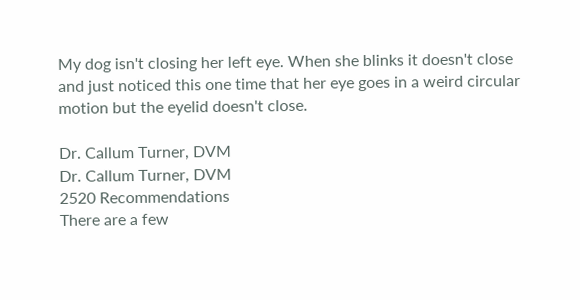My dog isn't closing her left eye. When she blinks it doesn't close and just noticed this one time that her eye goes in a weird circular motion but the eyelid doesn't close.

Dr. Callum Turner, DVM
Dr. Callum Turner, DVM
2520 Recommendations
There are a few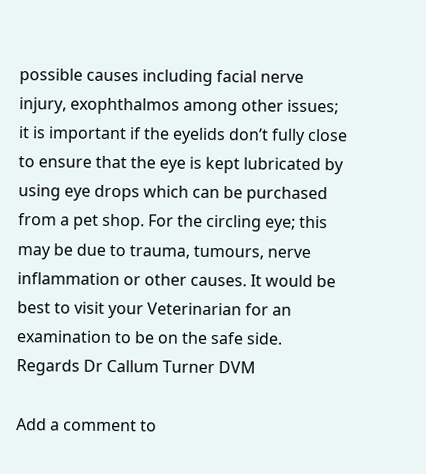possible causes including facial nerve injury, exophthalmos among other issues; it is important if the eyelids don’t fully close to ensure that the eye is kept lubricated by using eye drops which can be purchased from a pet shop. For the circling eye; this may be due to trauma, tumours, nerve inflammation or other causes. It would be best to visit your Veterinarian for an examination to be on the safe side. Regards Dr Callum Turner DVM

Add a comment to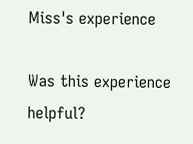Miss's experience

Was this experience helpful?